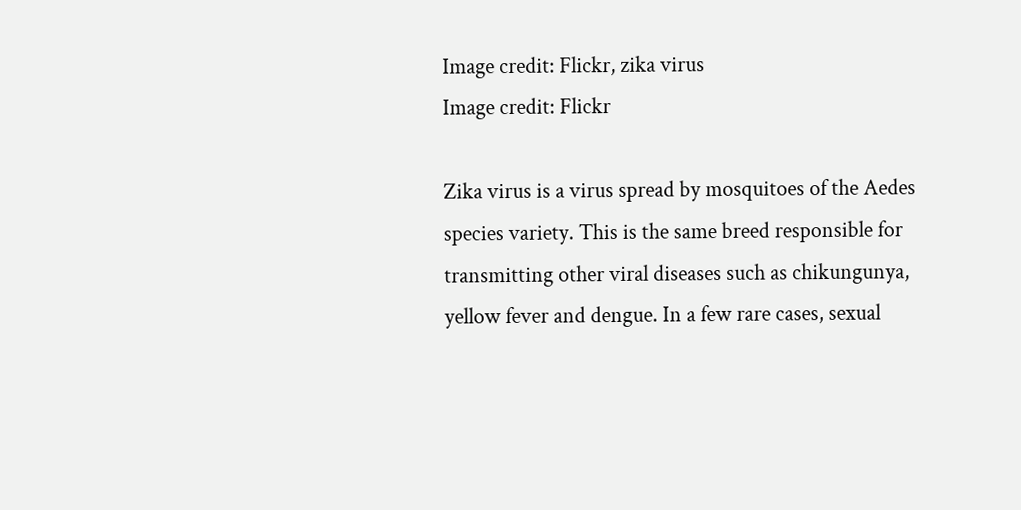Image credit: Flickr, zika virus
Image credit: Flickr

Zika virus is a virus spread by mosquitoes of the Aedes species variety. This is the same breed responsible for transmitting other viral diseases such as chikungunya, yellow fever and dengue. In a few rare cases, sexual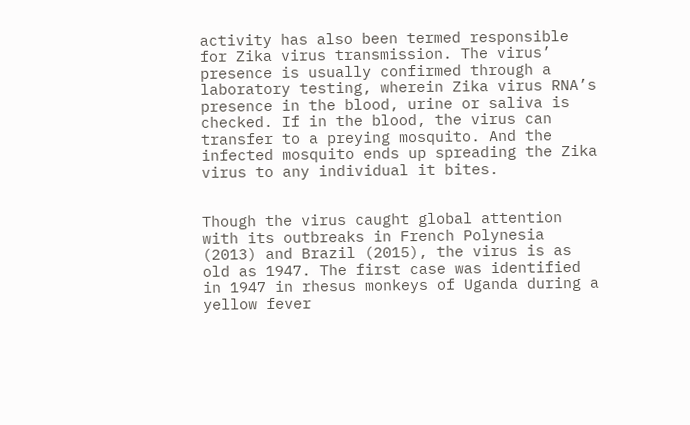activity has also been termed responsible for Zika virus transmission. The virus’ presence is usually confirmed through a laboratory testing, wherein Zika virus RNA’s presence in the blood, urine or saliva is checked. If in the blood, the virus can transfer to a preying mosquito. And the infected mosquito ends up spreading the Zika virus to any individual it bites.


Though the virus caught global attention with its outbreaks in French Polynesia (2013) and Brazil (2015), the virus is as old as 1947. The first case was identified in 1947 in rhesus monkeys of Uganda during a yellow fever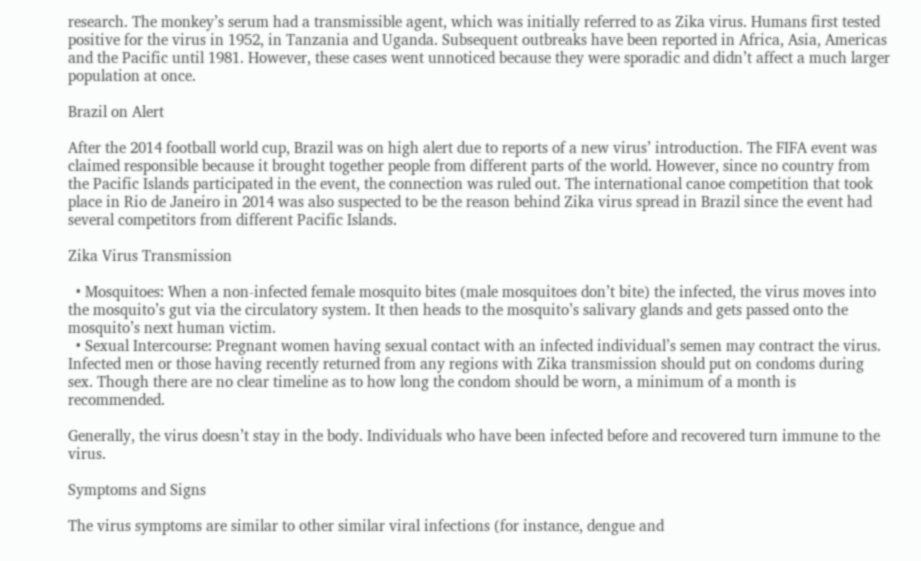research. The monkey’s serum had a transmissible agent, which was initially referred to as Zika virus. Humans first tested positive for the virus in 1952, in Tanzania and Uganda. Subsequent outbreaks have been reported in Africa, Asia, Americas and the Pacific until 1981. However, these cases went unnoticed because they were sporadic and didn’t affect a much larger population at once.

Brazil on Alert

After the 2014 football world cup, Brazil was on high alert due to reports of a new virus’ introduction. The FIFA event was claimed responsible because it brought together people from different parts of the world. However, since no country from the Pacific Islands participated in the event, the connection was ruled out. The international canoe competition that took place in Rio de Janeiro in 2014 was also suspected to be the reason behind Zika virus spread in Brazil since the event had several competitors from different Pacific Islands.

Zika Virus Transmission

  • Mosquitoes: When a non-infected female mosquito bites (male mosquitoes don’t bite) the infected, the virus moves into the mosquito’s gut via the circulatory system. It then heads to the mosquito’s salivary glands and gets passed onto the mosquito’s next human victim.
  • Sexual Intercourse: Pregnant women having sexual contact with an infected individual’s semen may contract the virus. Infected men or those having recently returned from any regions with Zika transmission should put on condoms during sex. Though there are no clear timeline as to how long the condom should be worn, a minimum of a month is recommended.

Generally, the virus doesn’t stay in the body. Individuals who have been infected before and recovered turn immune to the virus.

Symptoms and Signs

The virus symptoms are similar to other similar viral infections (for instance, dengue and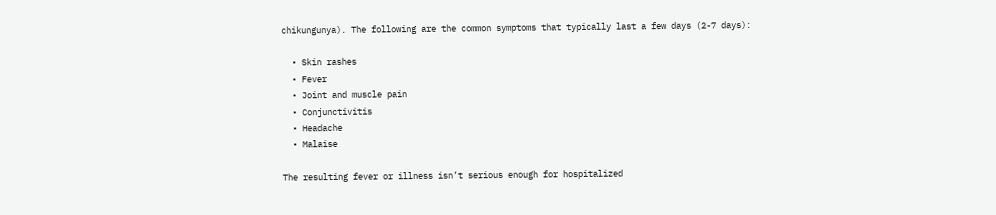chikungunya). The following are the common symptoms that typically last a few days (2-7 days):

  • Skin rashes
  • Fever
  • Joint and muscle pain
  • Conjunctivitis
  • Headache
  • Malaise

The resulting fever or illness isn’t serious enough for hospitalized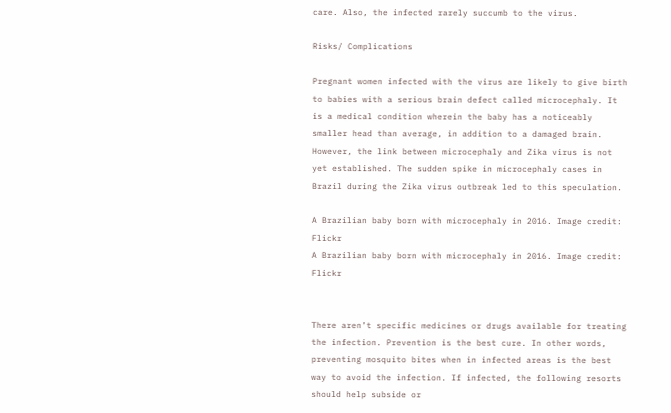care. Also, the infected rarely succumb to the virus.

Risks/ Complications

Pregnant women infected with the virus are likely to give birth to babies with a serious brain defect called microcephaly. It is a medical condition wherein the baby has a noticeably smaller head than average, in addition to a damaged brain. However, the link between microcephaly and Zika virus is not yet established. The sudden spike in microcephaly cases in Brazil during the Zika virus outbreak led to this speculation.

A Brazilian baby born with microcephaly in 2016. Image credit: Flickr
A Brazilian baby born with microcephaly in 2016. Image credit: Flickr


There aren’t specific medicines or drugs available for treating the infection. Prevention is the best cure. In other words, preventing mosquito bites when in infected areas is the best way to avoid the infection. If infected, the following resorts should help subside or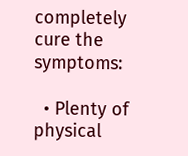completely cure the symptoms:

  • Plenty of physical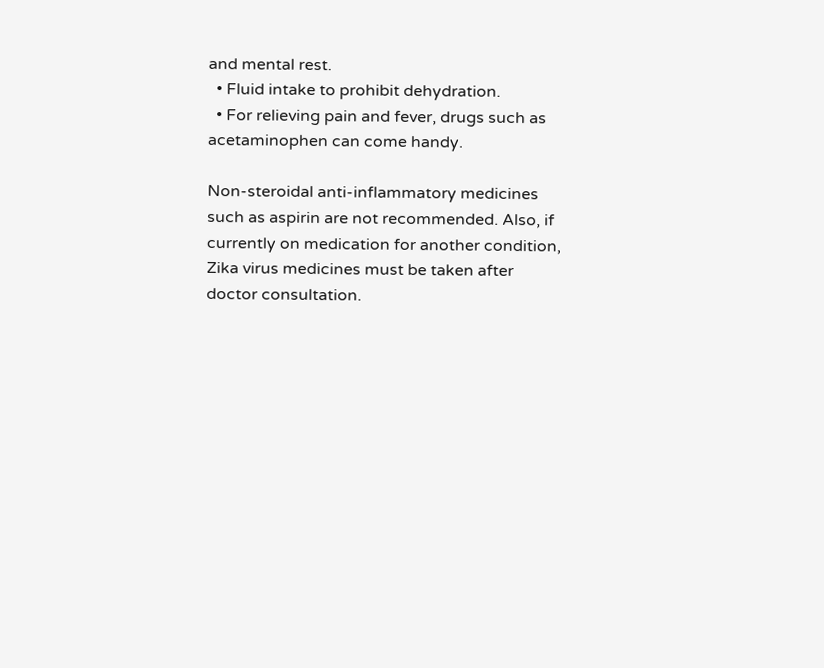and mental rest.
  • Fluid intake to prohibit dehydration.
  • For relieving pain and fever, drugs such as acetaminophen can come handy.

Non-steroidal anti-inflammatory medicines such as aspirin are not recommended. Also, if currently on medication for another condition, Zika virus medicines must be taken after doctor consultation.